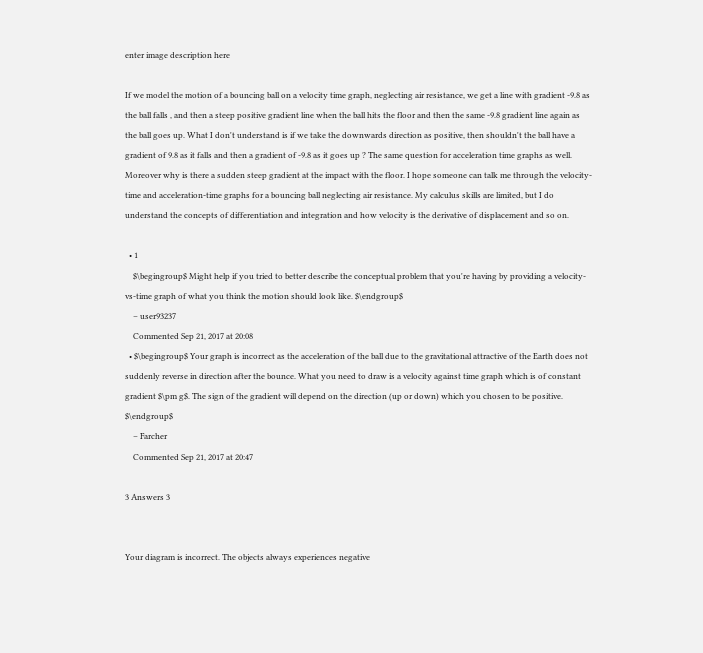enter image description here

If we model the motion of a bouncing ball on a velocity time graph, neglecting air resistance, we get a line with gradient -9.8 as the ball falls , and then a steep positive gradient line when the ball hits the floor and then the same -9.8 gradient line again as the ball goes up. What I don't understand is if we take the downwards direction as positive, then shouldn't the ball have a gradient of 9.8 as it falls and then a gradient of -9.8 as it goes up ? The same question for acceleration time graphs as well. Moreover why is there a sudden steep gradient at the impact with the floor. I hope someone can talk me through the velocity-time and acceleration-time graphs for a bouncing ball neglecting air resistance. My calculus skills are limited, but I do understand the concepts of differentiation and integration and how velocity is the derivative of displacement and so on.

  • 1
    $\begingroup$ Might help if you tried to better describe the conceptual problem that you're having by providing a velocity-vs-time graph of what you think the motion should look like. $\endgroup$
    – user93237
    Commented Sep 21, 2017 at 20:08
  • $\begingroup$ Your graph is incorrect as the acceleration of the ball due to the gravitational attractive of the Earth does not suddenly reverse in direction after the bounce. What you need to draw is a velocity against time graph which is of constant gradient $\pm g$. The sign of the gradient will depend on the direction (up or down) which you chosen to be positive. $\endgroup$
    – Farcher
    Commented Sep 21, 2017 at 20:47

3 Answers 3


Your diagram is incorrect. The objects always experiences negative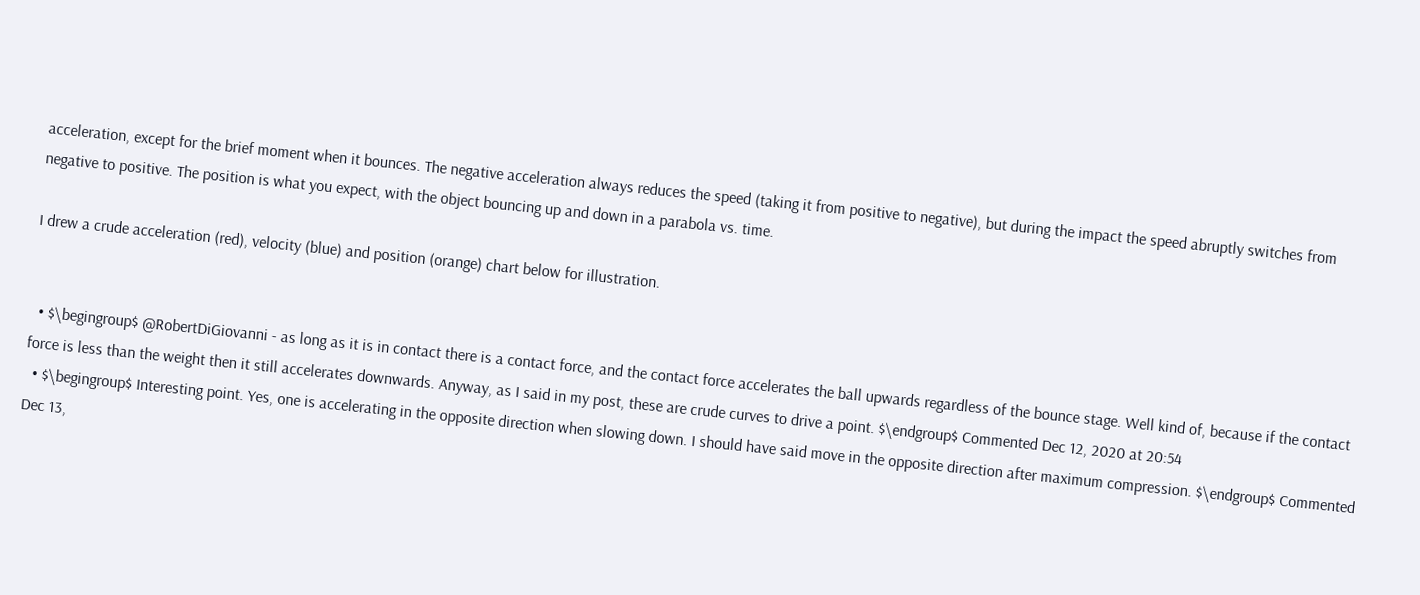acceleration, except for the brief moment when it bounces. The negative acceleration always reduces the speed (taking it from positive to negative), but during the impact the speed abruptly switches from negative to positive. The position is what you expect, with the object bouncing up and down in a parabola vs. time.

I drew a crude acceleration (red), velocity (blue) and position (orange) chart below for illustration.


  • $\begingroup$ @RobertDiGiovanni - as long as it is in contact there is a contact force, and the contact force accelerates the ball upwards regardless of the bounce stage. Well kind of, because if the contact force is less than the weight then it still accelerates downwards. Anyway, as I said in my post, these are crude curves to drive a point. $\endgroup$ Commented Dec 12, 2020 at 20:54
  • $\begingroup$ Interesting point. Yes, one is accelerating in the opposite direction when slowing down. I should have said move in the opposite direction after maximum compression. $\endgroup$ Commented Dec 13,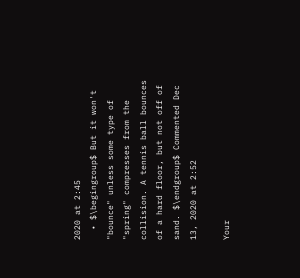2020 at 2:45
  • $\begingroup$ But it won't "bounce" unless some type of "spring" compresses from the collision. A tennis ball bounces of a hard floor, but not off of sand. $\endgroup$ Commented Dec 13, 2020 at 2:52

Your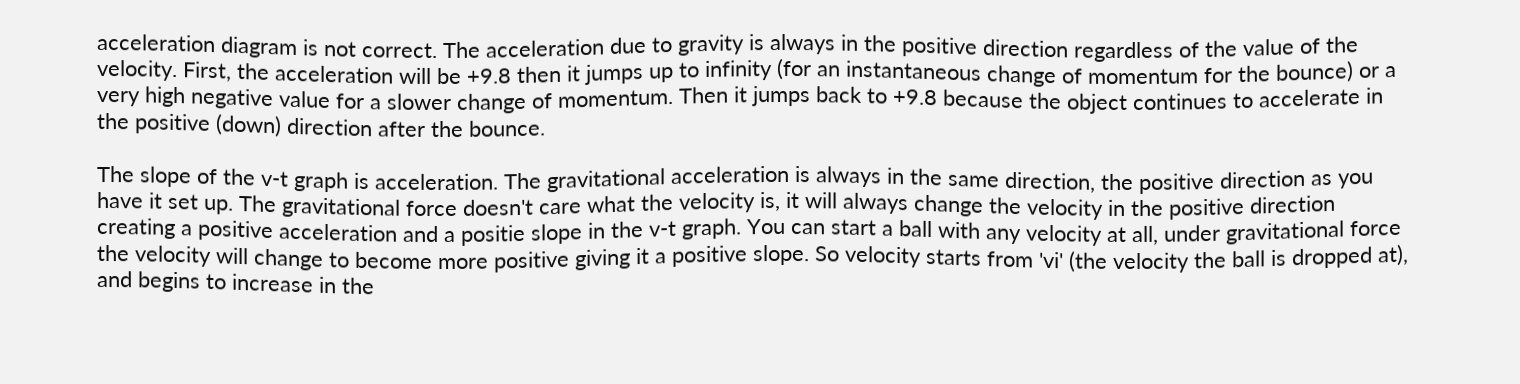acceleration diagram is not correct. The acceleration due to gravity is always in the positive direction regardless of the value of the velocity. First, the acceleration will be +9.8 then it jumps up to infinity (for an instantaneous change of momentum for the bounce) or a very high negative value for a slower change of momentum. Then it jumps back to +9.8 because the object continues to accelerate in the positive (down) direction after the bounce.

The slope of the v-t graph is acceleration. The gravitational acceleration is always in the same direction, the positive direction as you have it set up. The gravitational force doesn't care what the velocity is, it will always change the velocity in the positive direction creating a positive acceleration and a positie slope in the v-t graph. You can start a ball with any velocity at all, under gravitational force the velocity will change to become more positive giving it a positive slope. So velocity starts from 'vi' (the velocity the ball is dropped at), and begins to increase in the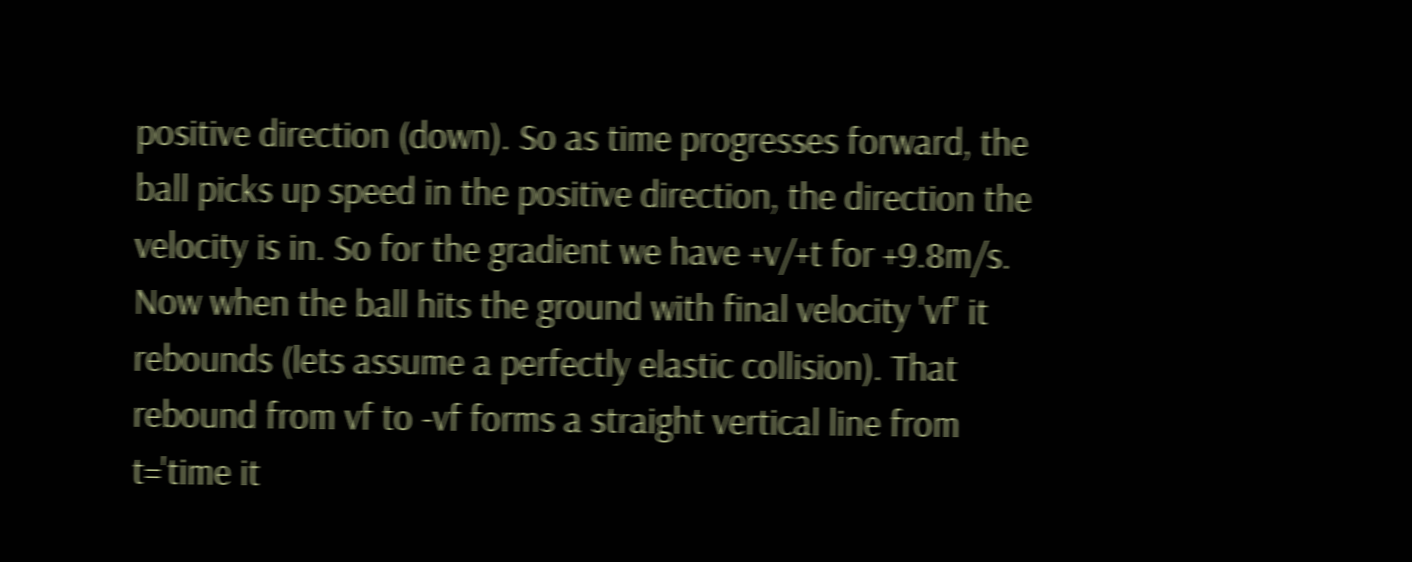positive direction (down). So as time progresses forward, the ball picks up speed in the positive direction, the direction the velocity is in. So for the gradient we have +v/+t for +9.8m/s. Now when the ball hits the ground with final velocity 'vf' it rebounds (lets assume a perfectly elastic collision). That rebound from vf to -vf forms a straight vertical line from t='time it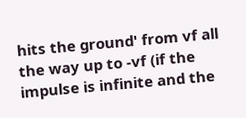hits the ground' from vf all the way up to -vf (if the impulse is infinite and the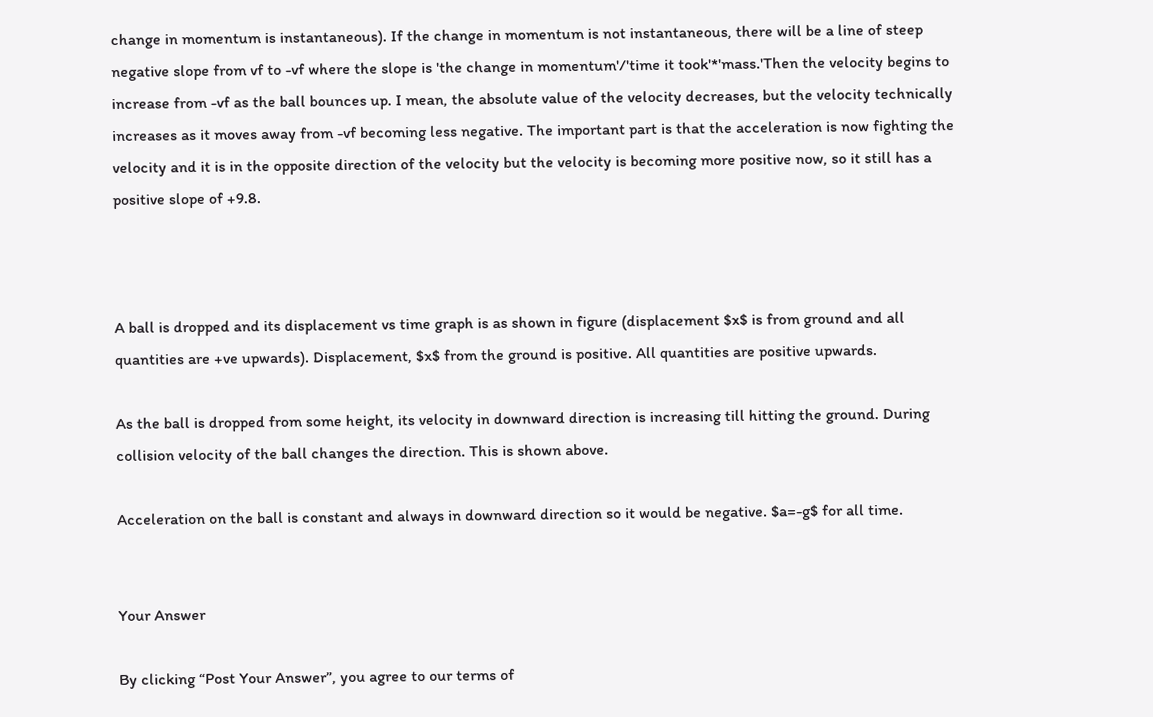change in momentum is instantaneous). If the change in momentum is not instantaneous, there will be a line of steep negative slope from vf to -vf where the slope is 'the change in momentum'/'time it took'*'mass.'Then the velocity begins to increase from -vf as the ball bounces up. I mean, the absolute value of the velocity decreases, but the velocity technically increases as it moves away from -vf becoming less negative. The important part is that the acceleration is now fighting the velocity and it is in the opposite direction of the velocity but the velocity is becoming more positive now, so it still has a positive slope of +9.8.



A ball is dropped and its displacement vs time graph is as shown in figure (displacement $x$ is from ground and all quantities are +ve upwards). Displacement, $x$ from the ground is positive. All quantities are positive upwards.

As the ball is dropped from some height, its velocity in downward direction is increasing till hitting the ground. During collision velocity of the ball changes the direction. This is shown above.

Acceleration on the ball is constant and always in downward direction so it would be negative. $a=-g$ for all time.


Your Answer

By clicking “Post Your Answer”, you agree to our terms of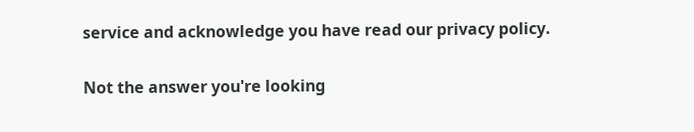service and acknowledge you have read our privacy policy.

Not the answer you're looking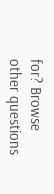for? Browse other questions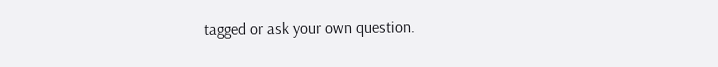tagged or ask your own question.